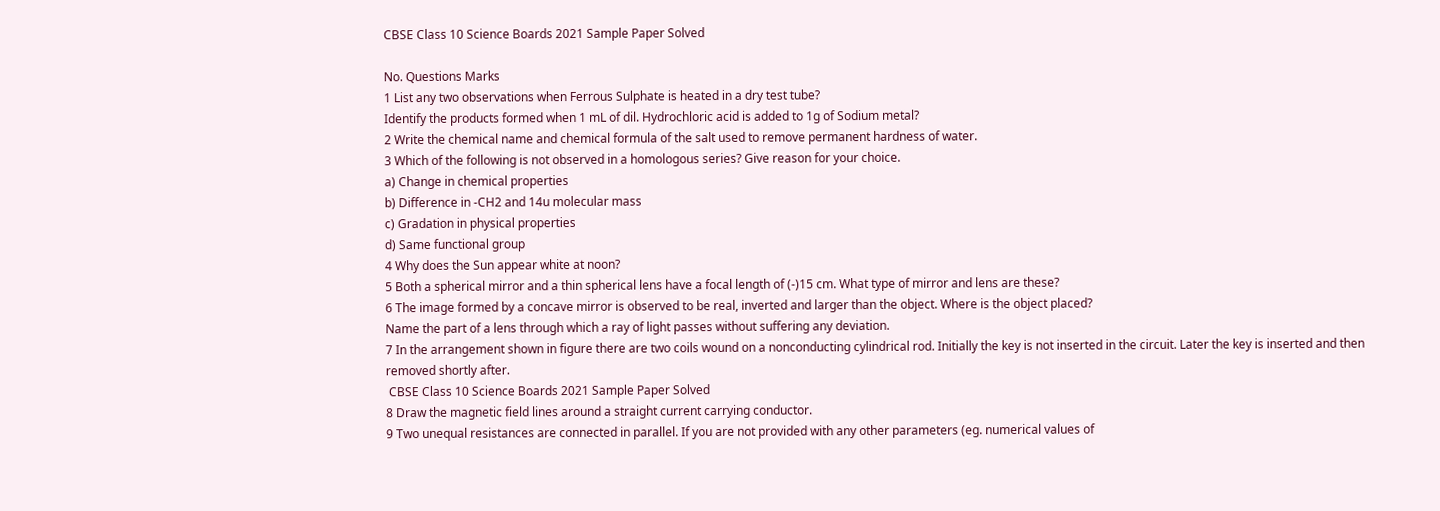CBSE Class 10 Science Boards 2021 Sample Paper Solved

No. Questions Marks
1 List any two observations when Ferrous Sulphate is heated in a dry test tube?
Identify the products formed when 1 mL of dil. Hydrochloric acid is added to 1g of Sodium metal?
2 Write the chemical name and chemical formula of the salt used to remove permanent hardness of water.
3 Which of the following is not observed in a homologous series? Give reason for your choice.
a) Change in chemical properties
b) Difference in -CH2 and 14u molecular mass
c) Gradation in physical properties
d) Same functional group
4 Why does the Sun appear white at noon?
5 Both a spherical mirror and a thin spherical lens have a focal length of (-)15 cm. What type of mirror and lens are these?
6 The image formed by a concave mirror is observed to be real, inverted and larger than the object. Where is the object placed?
Name the part of a lens through which a ray of light passes without suffering any deviation.
7 In the arrangement shown in figure there are two coils wound on a nonconducting cylindrical rod. Initially the key is not inserted in the circuit. Later the key is inserted and then removed shortly after.
 CBSE Class 10 Science Boards 2021 Sample Paper Solved
8 Draw the magnetic field lines around a straight current carrying conductor.
9 Two unequal resistances are connected in parallel. If you are not provided with any other parameters (eg. numerical values of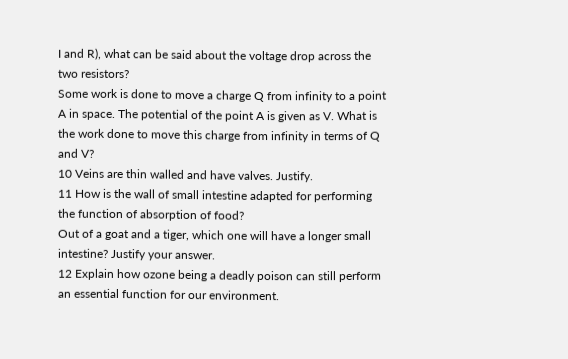I and R), what can be said about the voltage drop across the two resistors?
Some work is done to move a charge Q from infinity to a point A in space. The potential of the point A is given as V. What is the work done to move this charge from infinity in terms of Q and V?
10 Veins are thin walled and have valves. Justify.
11 How is the wall of small intestine adapted for performing the function of absorption of food?
Out of a goat and a tiger, which one will have a longer small intestine? Justify your answer.
12 Explain how ozone being a deadly poison can still perform an essential function for our environment.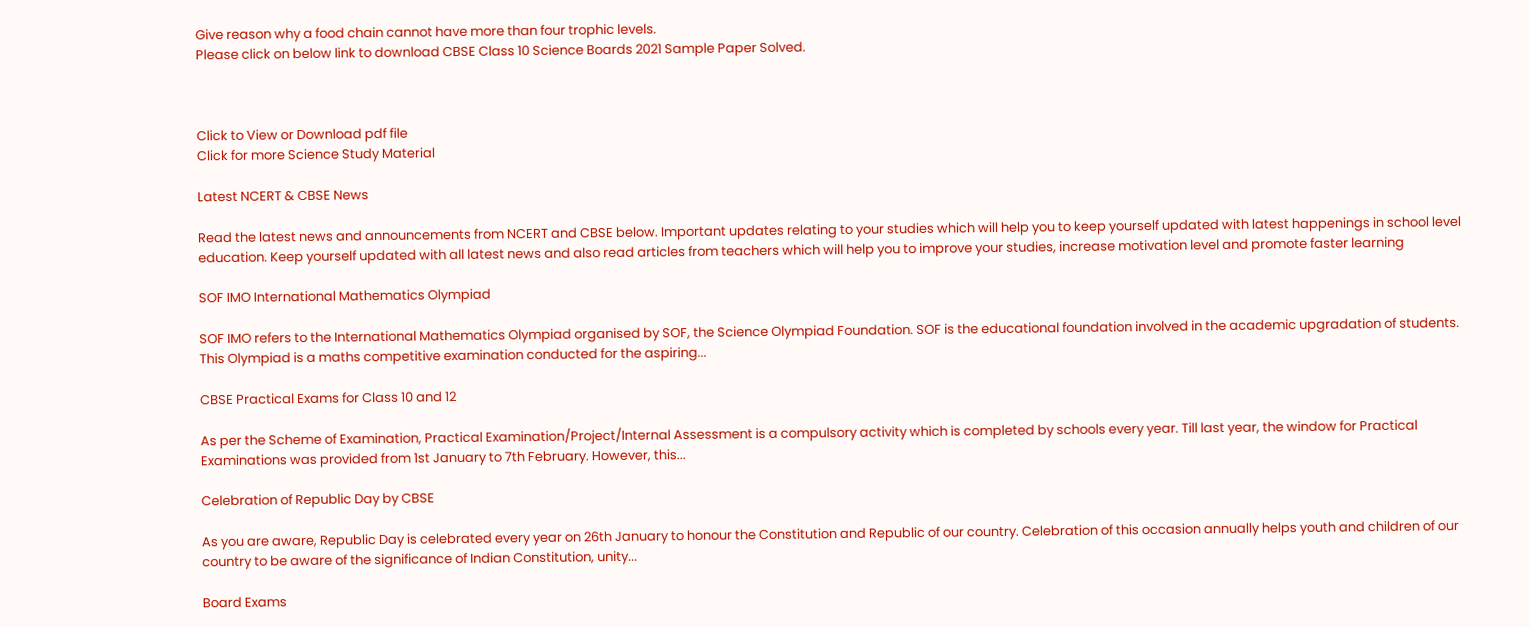Give reason why a food chain cannot have more than four trophic levels.
Please click on below link to download CBSE Class 10 Science Boards 2021 Sample Paper Solved.



Click to View or Download pdf file
Click for more Science Study Material

Latest NCERT & CBSE News

Read the latest news and announcements from NCERT and CBSE below. Important updates relating to your studies which will help you to keep yourself updated with latest happenings in school level education. Keep yourself updated with all latest news and also read articles from teachers which will help you to improve your studies, increase motivation level and promote faster learning

SOF IMO International Mathematics Olympiad

SOF IMO refers to the International Mathematics Olympiad organised by SOF, the Science Olympiad Foundation. SOF is the educational foundation involved in the academic upgradation of students. This Olympiad is a maths competitive examination conducted for the aspiring...

CBSE Practical Exams for Class 10 and 12

As per the Scheme of Examination, Practical Examination/Project/Internal Assessment is a compulsory activity which is completed by schools every year. Till last year, the window for Practical Examinations was provided from 1st January to 7th February. However, this...

Celebration of Republic Day by CBSE

As you are aware, Republic Day is celebrated every year on 26th January to honour the Constitution and Republic of our country. Celebration of this occasion annually helps youth and children of our country to be aware of the significance of Indian Constitution, unity...

Board Exams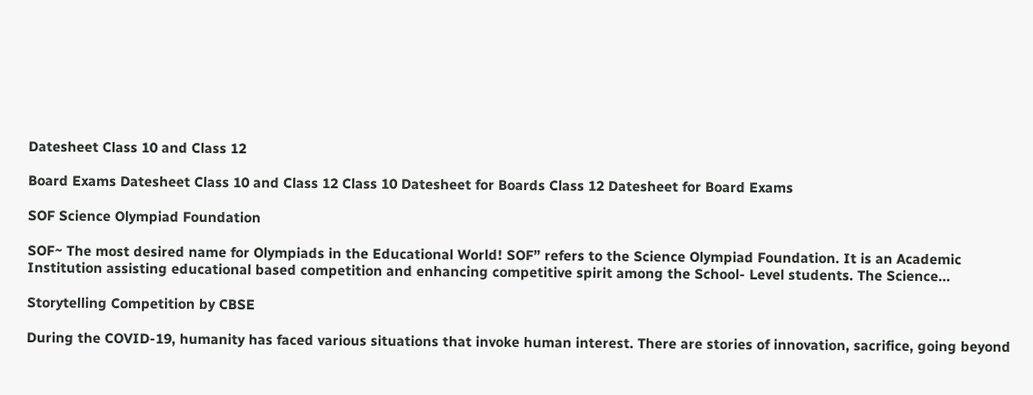Datesheet Class 10 and Class 12

Board Exams Datesheet Class 10 and Class 12 Class 10 Datesheet for Boards Class 12 Datesheet for Board Exams

SOF Science Olympiad Foundation

SOF~ The most desired name for Olympiads in the Educational World! SOF” refers to the Science Olympiad Foundation. It is an Academic Institution assisting educational based competition and enhancing competitive spirit among the School- Level students. The Science...

Storytelling Competition by CBSE

During the COVID-19, humanity has faced various situations that invoke human interest. There are stories of innovation, sacrifice, going beyond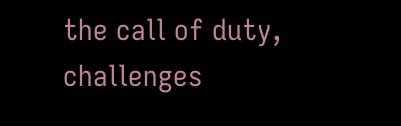the call of duty, challenges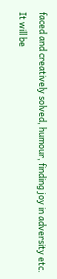faced and creatively solved, humour, finding joy in adversity etc. It will be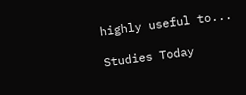highly useful to...

Studies Today